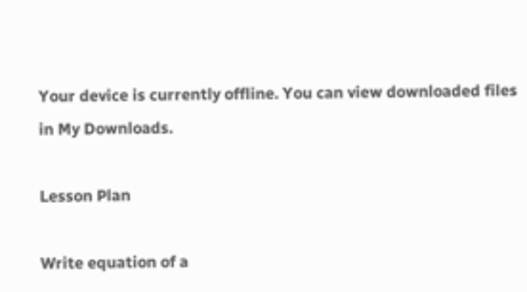Your device is currently offline. You can view downloaded files in My Downloads.

Lesson Plan

Write equation of a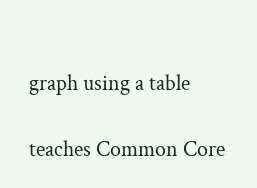graph using a table

teaches Common Core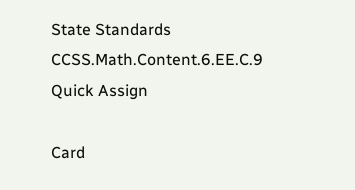State Standards CCSS.Math.Content.6.EE.C.9
Quick Assign

Card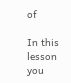of

In this lesson you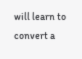will learn to convert a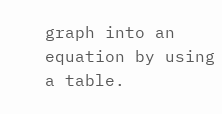graph into an equation by using a table.